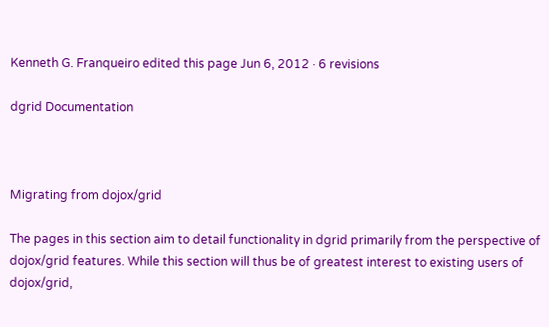Kenneth G. Franqueiro edited this page Jun 6, 2012 · 6 revisions

dgrid Documentation



Migrating from dojox/grid

The pages in this section aim to detail functionality in dgrid primarily from the perspective of dojox/grid features. While this section will thus be of greatest interest to existing users of dojox/grid,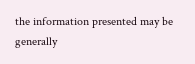the information presented may be generally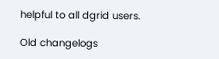helpful to all dgrid users.

Old changelogs